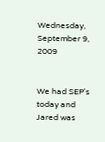Wednesday, September 9, 2009


We had SEP's today and Jared was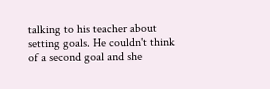talking to his teacher about setting goals. He couldn't think of a second goal and she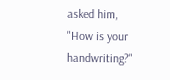asked him, "How is your handwriting?"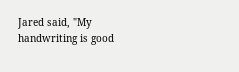Jared said, "My handwriting is good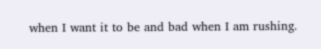when I want it to be and bad when I am rushing.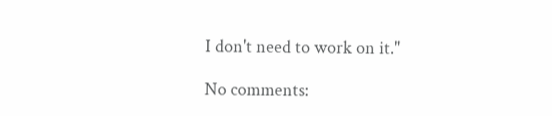I don't need to work on it."

No comments: